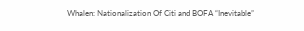Whalen: Nationalization Of Citi and BOFA “Inevitable”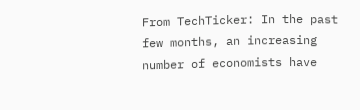From TechTicker: In the past few months, an increasing number of economists have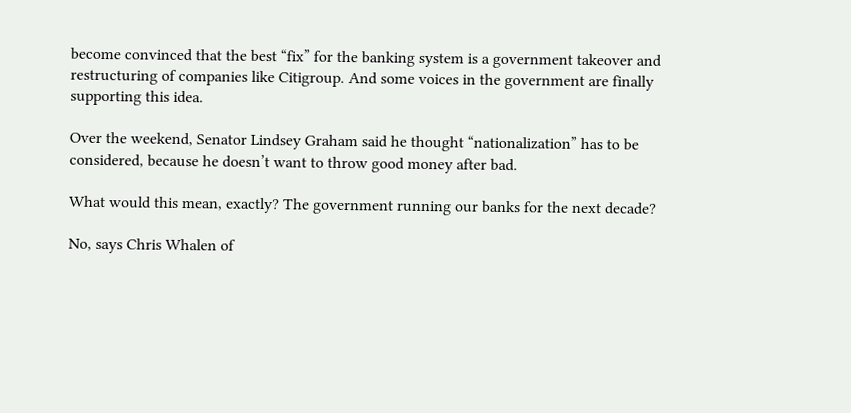become convinced that the best “fix” for the banking system is a government takeover and restructuring of companies like Citigroup. And some voices in the government are finally supporting this idea.

Over the weekend, Senator Lindsey Graham said he thought “nationalization” has to be considered, because he doesn’t want to throw good money after bad.

What would this mean, exactly? The government running our banks for the next decade?

No, says Chris Whalen of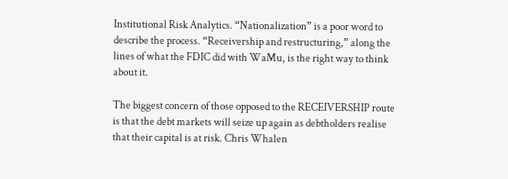Institutional Risk Analytics. “Nationalization” is a poor word to describe the process. “Receivership and restructuring,” along the lines of what the FDIC did with WaMu, is the right way to think about it.

The biggest concern of those opposed to the RECEIVERSHIP route is that the debt markets will seize up again as debtholders realise that their capital is at risk. Chris Whalen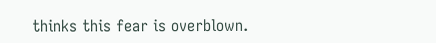thinks this fear is overblown.